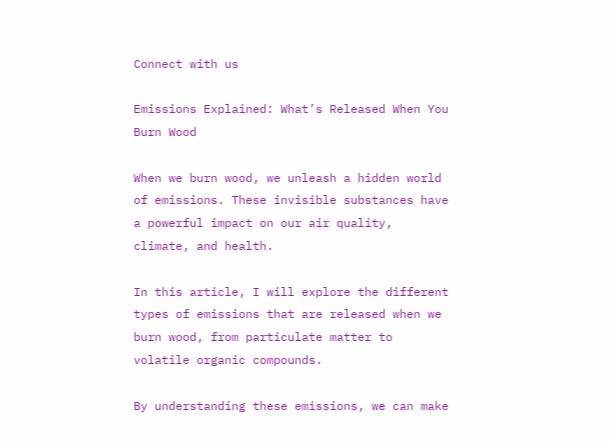Connect with us

Emissions Explained: What’s Released When You Burn Wood

When we burn wood, we unleash a hidden world of emissions. These invisible substances have a powerful impact on our air quality, climate, and health.

In this article, I will explore the different types of emissions that are released when we burn wood, from particulate matter to volatile organic compounds.

By understanding these emissions, we can make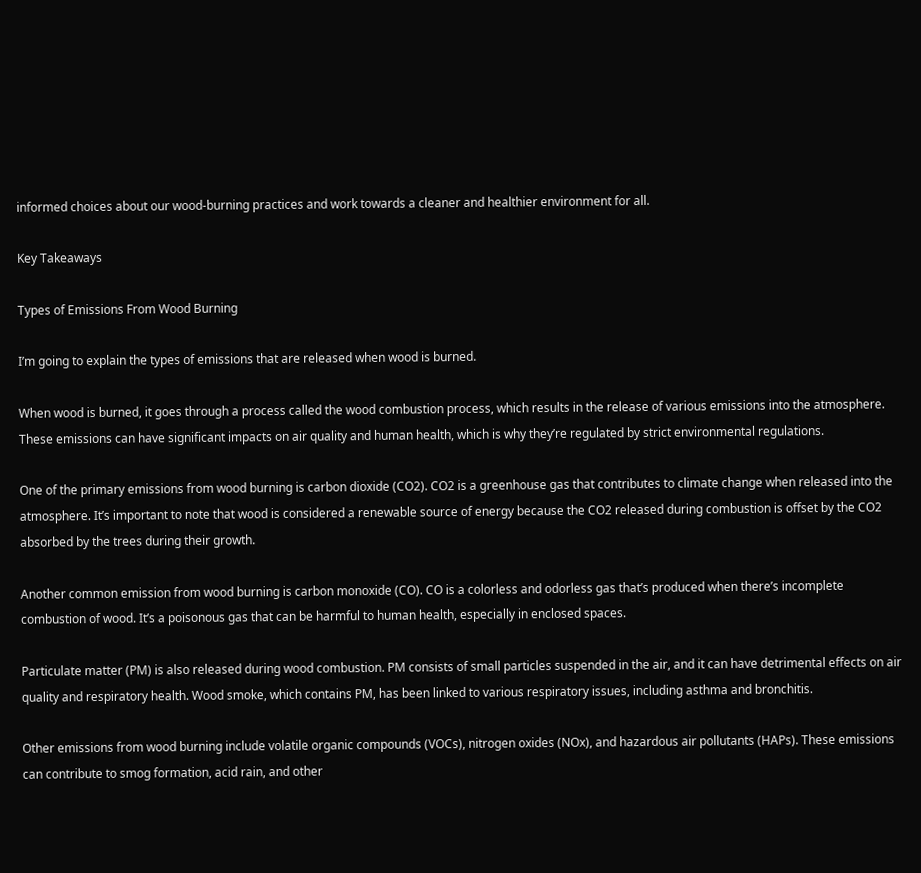informed choices about our wood-burning practices and work towards a cleaner and healthier environment for all.

Key Takeaways

Types of Emissions From Wood Burning

I’m going to explain the types of emissions that are released when wood is burned.

When wood is burned, it goes through a process called the wood combustion process, which results in the release of various emissions into the atmosphere. These emissions can have significant impacts on air quality and human health, which is why they’re regulated by strict environmental regulations.

One of the primary emissions from wood burning is carbon dioxide (CO2). CO2 is a greenhouse gas that contributes to climate change when released into the atmosphere. It’s important to note that wood is considered a renewable source of energy because the CO2 released during combustion is offset by the CO2 absorbed by the trees during their growth.

Another common emission from wood burning is carbon monoxide (CO). CO is a colorless and odorless gas that’s produced when there’s incomplete combustion of wood. It’s a poisonous gas that can be harmful to human health, especially in enclosed spaces.

Particulate matter (PM) is also released during wood combustion. PM consists of small particles suspended in the air, and it can have detrimental effects on air quality and respiratory health. Wood smoke, which contains PM, has been linked to various respiratory issues, including asthma and bronchitis.

Other emissions from wood burning include volatile organic compounds (VOCs), nitrogen oxides (NOx), and hazardous air pollutants (HAPs). These emissions can contribute to smog formation, acid rain, and other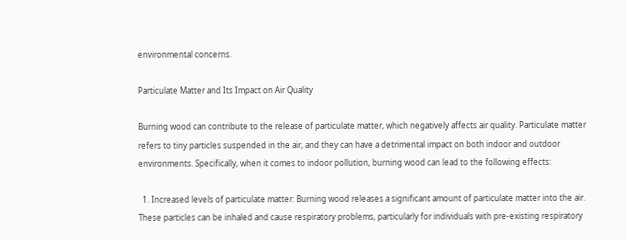environmental concerns.

Particulate Matter and Its Impact on Air Quality

Burning wood can contribute to the release of particulate matter, which negatively affects air quality. Particulate matter refers to tiny particles suspended in the air, and they can have a detrimental impact on both indoor and outdoor environments. Specifically, when it comes to indoor pollution, burning wood can lead to the following effects:

  1. Increased levels of particulate matter: Burning wood releases a significant amount of particulate matter into the air. These particles can be inhaled and cause respiratory problems, particularly for individuals with pre-existing respiratory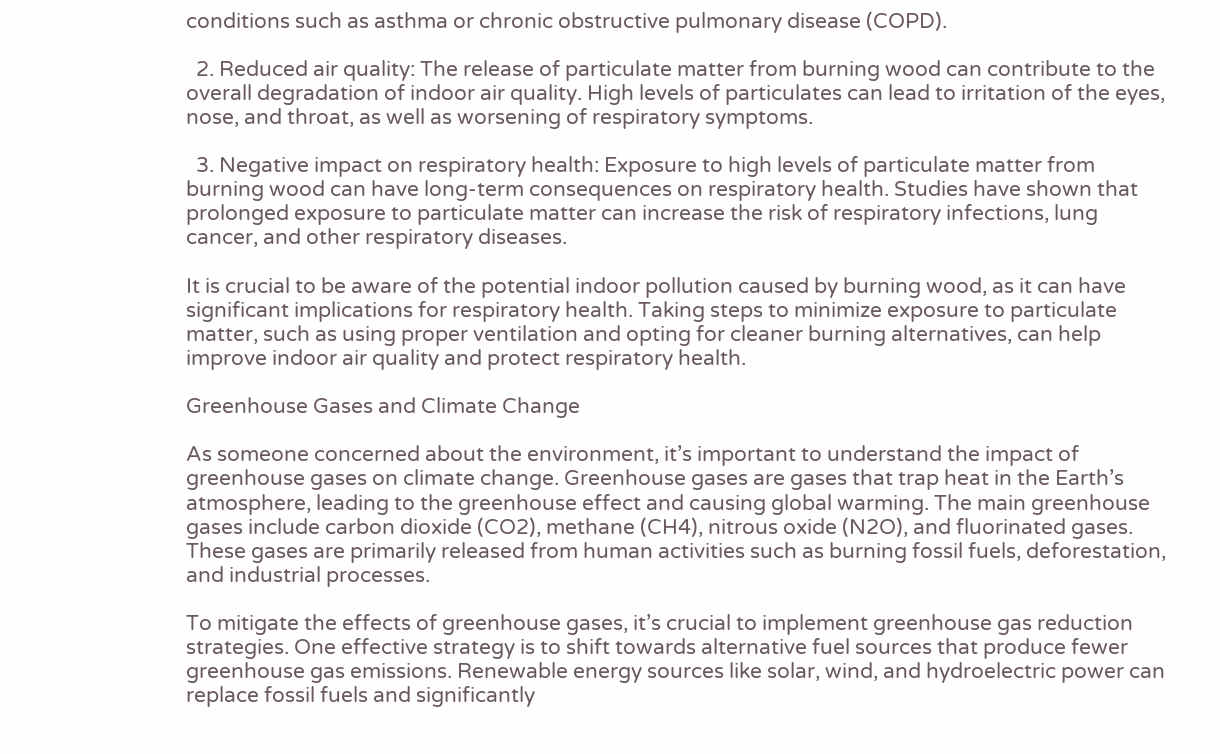conditions such as asthma or chronic obstructive pulmonary disease (COPD).

  2. Reduced air quality: The release of particulate matter from burning wood can contribute to the overall degradation of indoor air quality. High levels of particulates can lead to irritation of the eyes, nose, and throat, as well as worsening of respiratory symptoms.

  3. Negative impact on respiratory health: Exposure to high levels of particulate matter from burning wood can have long-term consequences on respiratory health. Studies have shown that prolonged exposure to particulate matter can increase the risk of respiratory infections, lung cancer, and other respiratory diseases.

It is crucial to be aware of the potential indoor pollution caused by burning wood, as it can have significant implications for respiratory health. Taking steps to minimize exposure to particulate matter, such as using proper ventilation and opting for cleaner burning alternatives, can help improve indoor air quality and protect respiratory health.

Greenhouse Gases and Climate Change

As someone concerned about the environment, it’s important to understand the impact of greenhouse gases on climate change. Greenhouse gases are gases that trap heat in the Earth’s atmosphere, leading to the greenhouse effect and causing global warming. The main greenhouse gases include carbon dioxide (CO2), methane (CH4), nitrous oxide (N2O), and fluorinated gases. These gases are primarily released from human activities such as burning fossil fuels, deforestation, and industrial processes.

To mitigate the effects of greenhouse gases, it’s crucial to implement greenhouse gas reduction strategies. One effective strategy is to shift towards alternative fuel sources that produce fewer greenhouse gas emissions. Renewable energy sources like solar, wind, and hydroelectric power can replace fossil fuels and significantly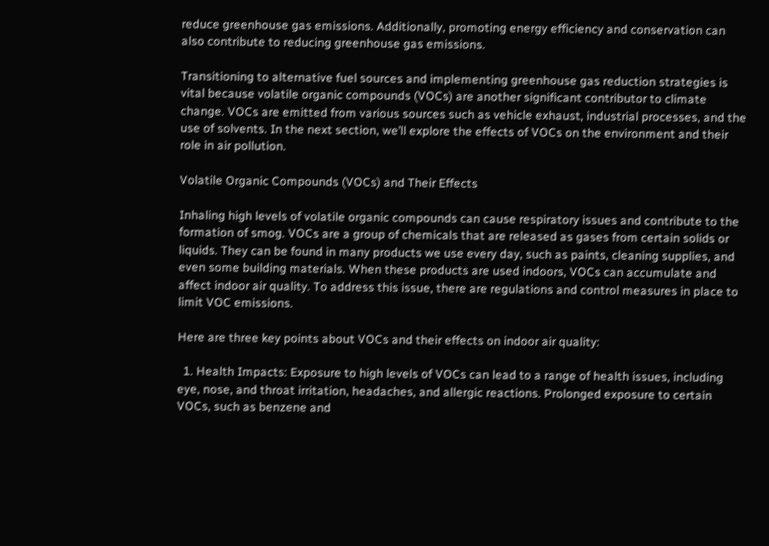reduce greenhouse gas emissions. Additionally, promoting energy efficiency and conservation can also contribute to reducing greenhouse gas emissions.

Transitioning to alternative fuel sources and implementing greenhouse gas reduction strategies is vital because volatile organic compounds (VOCs) are another significant contributor to climate change. VOCs are emitted from various sources such as vehicle exhaust, industrial processes, and the use of solvents. In the next section, we’ll explore the effects of VOCs on the environment and their role in air pollution.

Volatile Organic Compounds (VOCs) and Their Effects

Inhaling high levels of volatile organic compounds can cause respiratory issues and contribute to the formation of smog. VOCs are a group of chemicals that are released as gases from certain solids or liquids. They can be found in many products we use every day, such as paints, cleaning supplies, and even some building materials. When these products are used indoors, VOCs can accumulate and affect indoor air quality. To address this issue, there are regulations and control measures in place to limit VOC emissions.

Here are three key points about VOCs and their effects on indoor air quality:

  1. Health Impacts: Exposure to high levels of VOCs can lead to a range of health issues, including eye, nose, and throat irritation, headaches, and allergic reactions. Prolonged exposure to certain VOCs, such as benzene and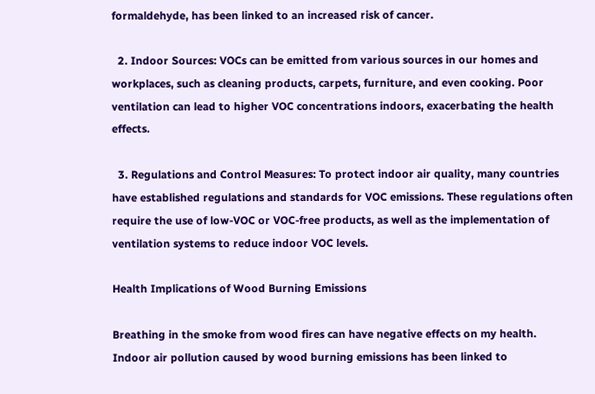formaldehyde, has been linked to an increased risk of cancer.

  2. Indoor Sources: VOCs can be emitted from various sources in our homes and workplaces, such as cleaning products, carpets, furniture, and even cooking. Poor ventilation can lead to higher VOC concentrations indoors, exacerbating the health effects.

  3. Regulations and Control Measures: To protect indoor air quality, many countries have established regulations and standards for VOC emissions. These regulations often require the use of low-VOC or VOC-free products, as well as the implementation of ventilation systems to reduce indoor VOC levels.

Health Implications of Wood Burning Emissions

Breathing in the smoke from wood fires can have negative effects on my health. Indoor air pollution caused by wood burning emissions has been linked to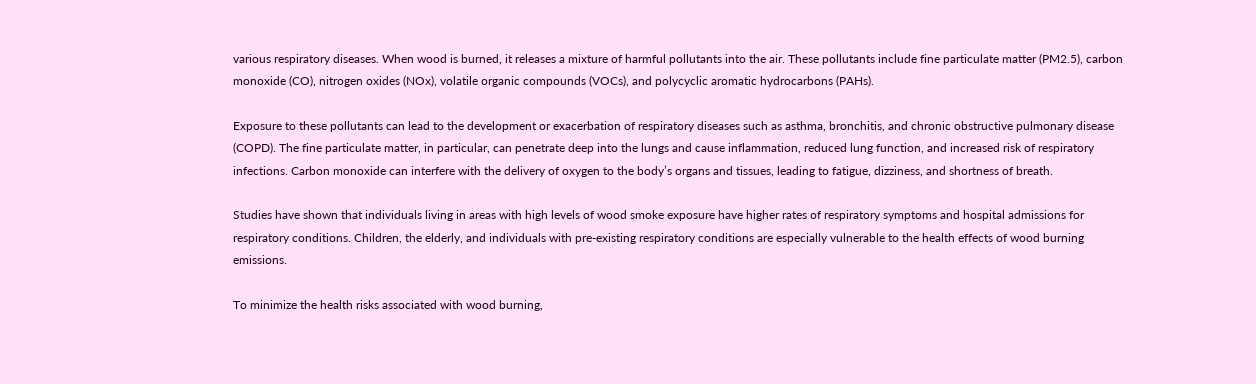various respiratory diseases. When wood is burned, it releases a mixture of harmful pollutants into the air. These pollutants include fine particulate matter (PM2.5), carbon monoxide (CO), nitrogen oxides (NOx), volatile organic compounds (VOCs), and polycyclic aromatic hydrocarbons (PAHs).

Exposure to these pollutants can lead to the development or exacerbation of respiratory diseases such as asthma, bronchitis, and chronic obstructive pulmonary disease (COPD). The fine particulate matter, in particular, can penetrate deep into the lungs and cause inflammation, reduced lung function, and increased risk of respiratory infections. Carbon monoxide can interfere with the delivery of oxygen to the body’s organs and tissues, leading to fatigue, dizziness, and shortness of breath.

Studies have shown that individuals living in areas with high levels of wood smoke exposure have higher rates of respiratory symptoms and hospital admissions for respiratory conditions. Children, the elderly, and individuals with pre-existing respiratory conditions are especially vulnerable to the health effects of wood burning emissions.

To minimize the health risks associated with wood burning,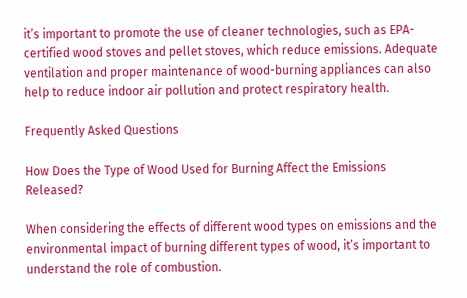it’s important to promote the use of cleaner technologies, such as EPA-certified wood stoves and pellet stoves, which reduce emissions. Adequate ventilation and proper maintenance of wood-burning appliances can also help to reduce indoor air pollution and protect respiratory health.

Frequently Asked Questions

How Does the Type of Wood Used for Burning Affect the Emissions Released?

When considering the effects of different wood types on emissions and the environmental impact of burning different types of wood, it’s important to understand the role of combustion.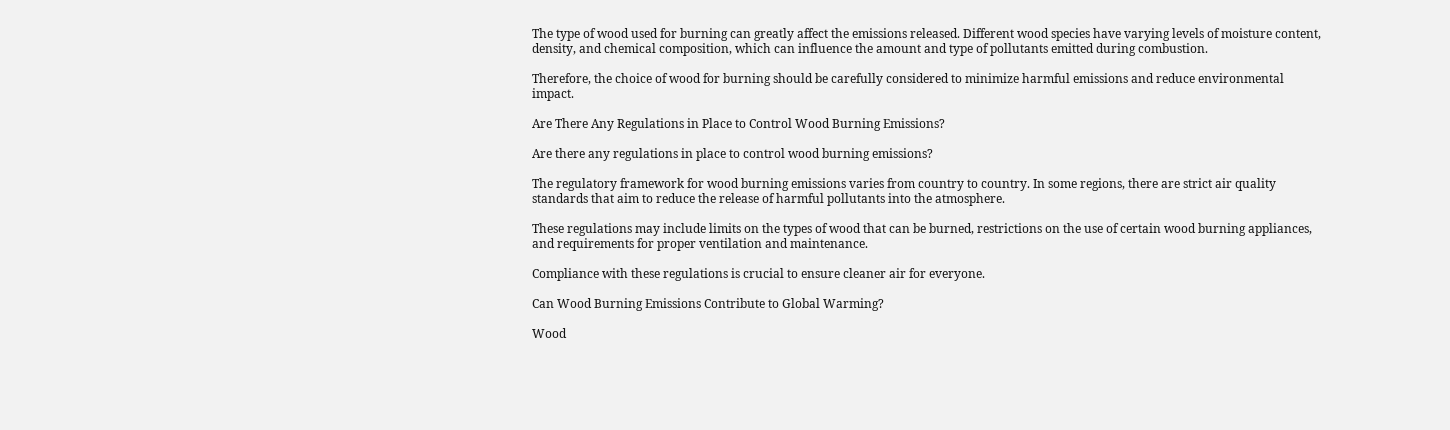The type of wood used for burning can greatly affect the emissions released. Different wood species have varying levels of moisture content, density, and chemical composition, which can influence the amount and type of pollutants emitted during combustion.

Therefore, the choice of wood for burning should be carefully considered to minimize harmful emissions and reduce environmental impact.

Are There Any Regulations in Place to Control Wood Burning Emissions?

Are there any regulations in place to control wood burning emissions?

The regulatory framework for wood burning emissions varies from country to country. In some regions, there are strict air quality standards that aim to reduce the release of harmful pollutants into the atmosphere.

These regulations may include limits on the types of wood that can be burned, restrictions on the use of certain wood burning appliances, and requirements for proper ventilation and maintenance.

Compliance with these regulations is crucial to ensure cleaner air for everyone.

Can Wood Burning Emissions Contribute to Global Warming?

Wood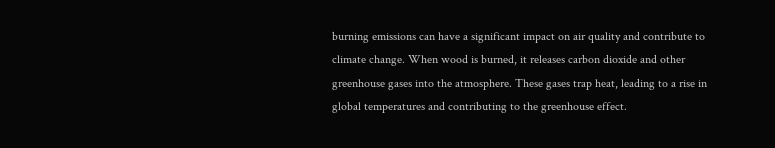burning emissions can have a significant impact on air quality and contribute to climate change. When wood is burned, it releases carbon dioxide and other greenhouse gases into the atmosphere. These gases trap heat, leading to a rise in global temperatures and contributing to the greenhouse effect.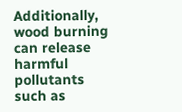Additionally, wood burning can release harmful pollutants such as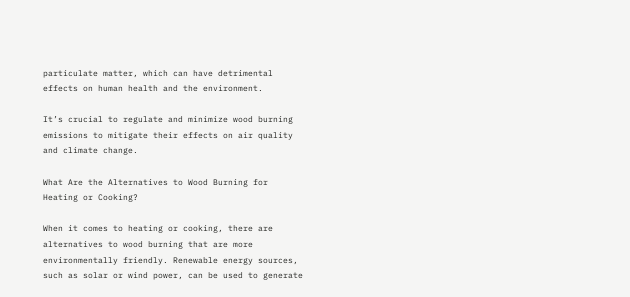particulate matter, which can have detrimental effects on human health and the environment.

It’s crucial to regulate and minimize wood burning emissions to mitigate their effects on air quality and climate change.

What Are the Alternatives to Wood Burning for Heating or Cooking?

When it comes to heating or cooking, there are alternatives to wood burning that are more environmentally friendly. Renewable energy sources, such as solar or wind power, can be used to generate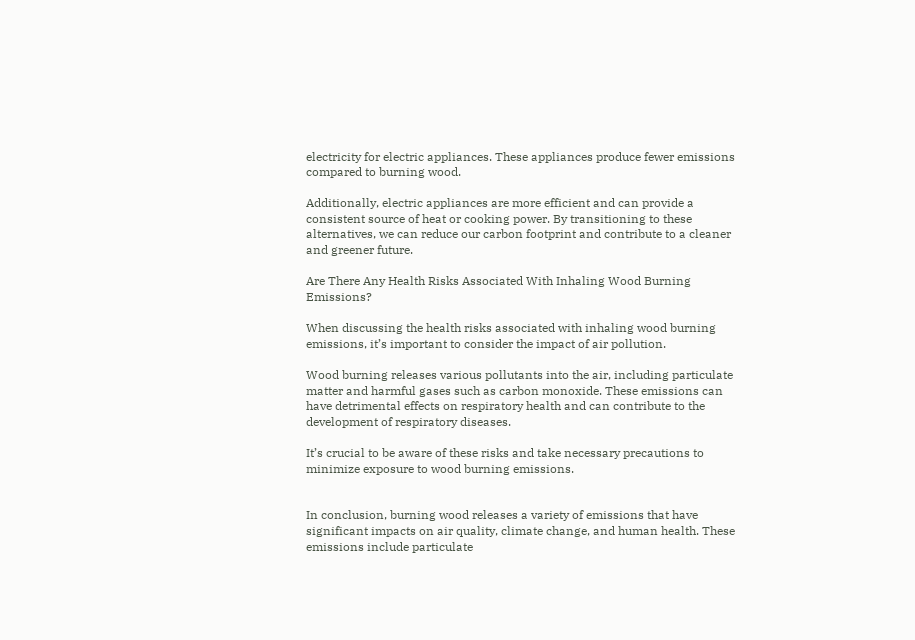electricity for electric appliances. These appliances produce fewer emissions compared to burning wood.

Additionally, electric appliances are more efficient and can provide a consistent source of heat or cooking power. By transitioning to these alternatives, we can reduce our carbon footprint and contribute to a cleaner and greener future.

Are There Any Health Risks Associated With Inhaling Wood Burning Emissions?

When discussing the health risks associated with inhaling wood burning emissions, it’s important to consider the impact of air pollution.

Wood burning releases various pollutants into the air, including particulate matter and harmful gases such as carbon monoxide. These emissions can have detrimental effects on respiratory health and can contribute to the development of respiratory diseases.

It’s crucial to be aware of these risks and take necessary precautions to minimize exposure to wood burning emissions.


In conclusion, burning wood releases a variety of emissions that have significant impacts on air quality, climate change, and human health. These emissions include particulate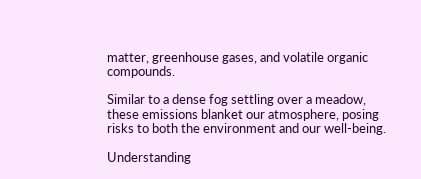matter, greenhouse gases, and volatile organic compounds.

Similar to a dense fog settling over a meadow, these emissions blanket our atmosphere, posing risks to both the environment and our well-being.

Understanding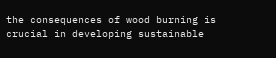the consequences of wood burning is crucial in developing sustainable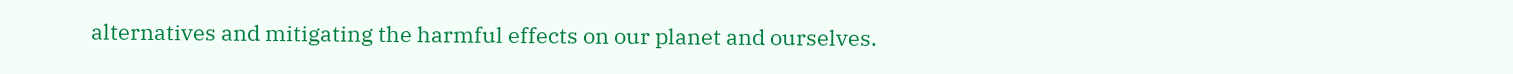alternatives and mitigating the harmful effects on our planet and ourselves.